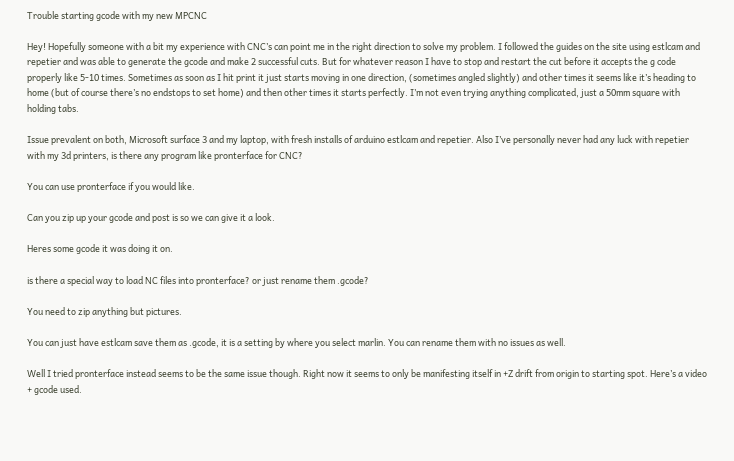Trouble starting gcode with my new MPCNC

Hey! Hopefully someone with a bit my experience with CNC’s can point me in the right direction to solve my problem. I followed the guides on the site using estlcam and repetier and was able to generate the gcode and make 2 successful cuts. But for whatever reason I have to stop and restart the cut before it accepts the g code properly like 5-10 times. Sometimes as soon as I hit print it just starts moving in one direction, (sometimes angled slightly) and other times it seems like it’s heading to home (but of course there’s no endstops to set home) and then other times it starts perfectly. I’m not even trying anything complicated, just a 50mm square with holding tabs.

Issue prevalent on both, Microsoft surface 3 and my laptop, with fresh installs of arduino estlcam and repetier. Also I’ve personally never had any luck with repetier with my 3d printers, is there any program like pronterface for CNC?

You can use pronterface if you would like.

Can you zip up your gcode and post is so we can give it a look.

Heres some gcode it was doing it on.

is there a special way to load NC files into pronterface? or just rename them .gcode?

You need to zip anything but pictures.

You can just have estlcam save them as .gcode, it is a setting by where you select marlin. You can rename them with no issues as well.

Well I tried pronterface instead seems to be the same issue though. Right now it seems to only be manifesting itself in +Z drift from origin to starting spot. Here’s a video + gcode used.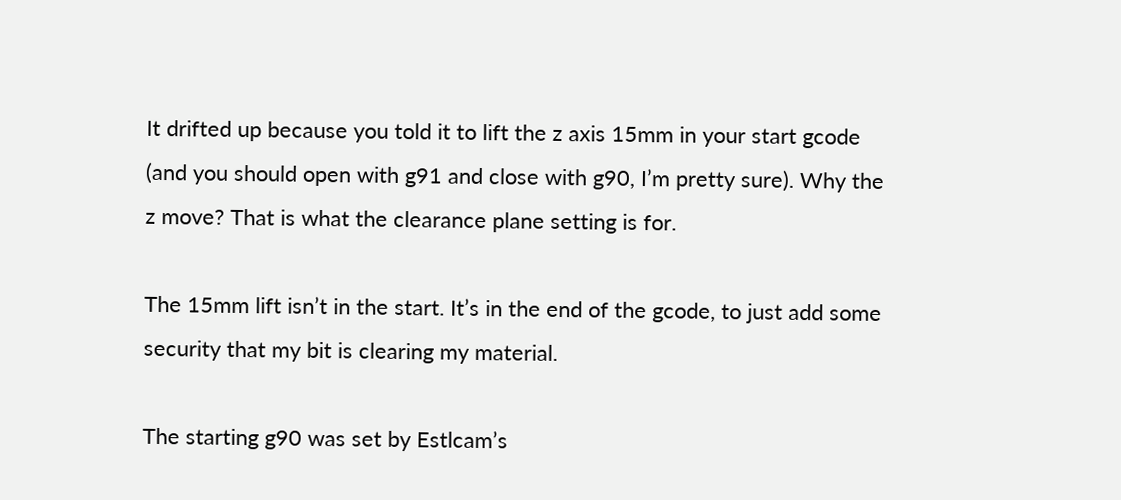It drifted up because you told it to lift the z axis 15mm in your start gcode (and you should open with g91 and close with g90, I’m pretty sure). Why the z move? That is what the clearance plane setting is for.

The 15mm lift isn’t in the start. It’s in the end of the gcode, to just add some security that my bit is clearing my material.

The starting g90 was set by Estlcam’s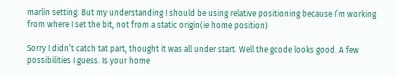marlin setting. But my understanding I should be using relative positioning because I’m working from where I set the bit, not from a static origin(ie home position)

Sorry I didn’t catch tat part, thought it was all under start. Well the gcode looks good. A few possibilities I guess. Is your home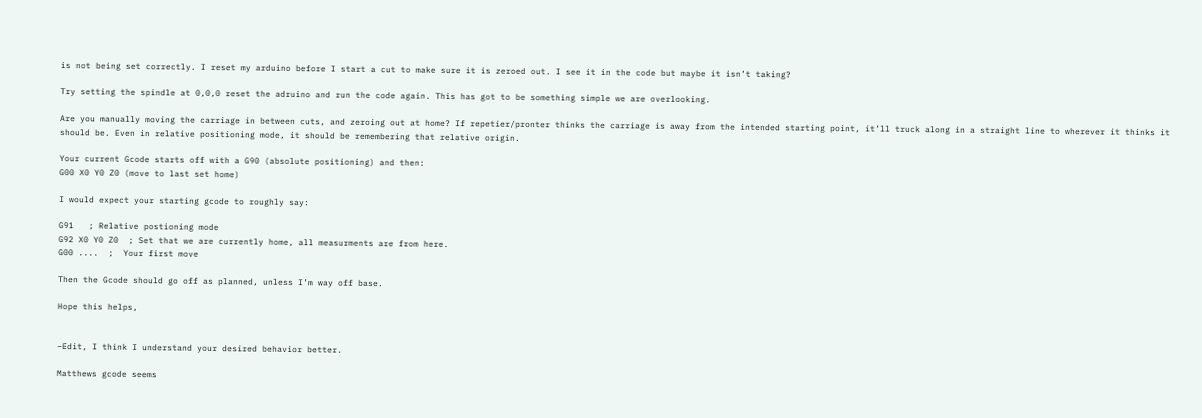is not being set correctly. I reset my arduino before I start a cut to make sure it is zeroed out. I see it in the code but maybe it isn’t taking?

Try setting the spindle at 0,0,0 reset the adruino and run the code again. This has got to be something simple we are overlooking.

Are you manually moving the carriage in between cuts, and zeroing out at home? If repetier/pronter thinks the carriage is away from the intended starting point, it’ll truck along in a straight line to wherever it thinks it should be. Even in relative positioning mode, it should be remembering that relative origin.

Your current Gcode starts off with a G90 (absolute positioning) and then:
G00 X0 Y0 Z0 (move to last set home)

I would expect your starting gcode to roughly say:

G91   ; Relative postioning mode
G92 X0 Y0 Z0  ; Set that we are currently home, all measurments are from here.
G00 ....  ;  Your first move

Then the Gcode should go off as planned, unless I’m way off base.

Hope this helps,


–Edit, I think I understand your desired behavior better.

Matthews gcode seems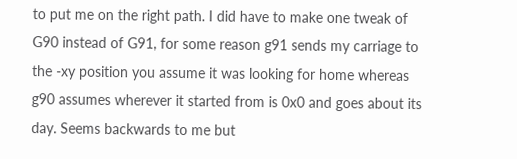to put me on the right path. I did have to make one tweak of G90 instead of G91, for some reason g91 sends my carriage to the -xy position you assume it was looking for home whereas g90 assumes wherever it started from is 0x0 and goes about its day. Seems backwards to me but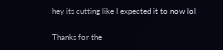hey its cutting like I expected it to now lol

Thanks for the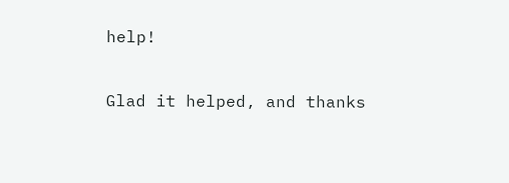help!

Glad it helped, and thanks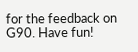for the feedback on G90. Have fun!